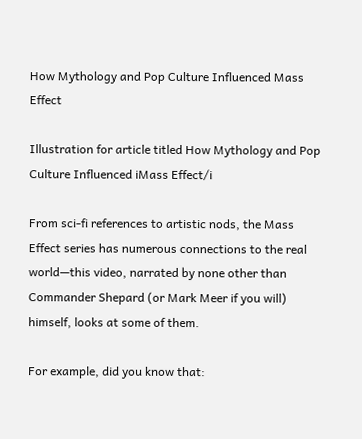How Mythology and Pop Culture Influenced Mass Effect

Illustration for article titled How Mythology and Pop Culture Influenced iMass Effect/i

From sci-fi references to artistic nods, the Mass Effect series has numerous connections to the real world—this video, narrated by none other than Commander Shepard (or Mark Meer if you will) himself, looks at some of them.

For example, did you know that: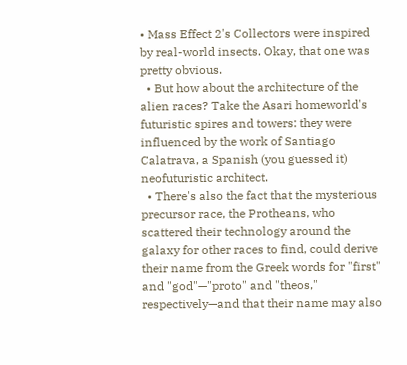• Mass Effect 2's Collectors were inspired by real-world insects. Okay, that one was pretty obvious.
  • But how about the architecture of the alien races? Take the Asari homeworld's futuristic spires and towers: they were influenced by the work of Santiago Calatrava, a Spanish (you guessed it) neofuturistic architect.
  • There's also the fact that the mysterious precursor race, the Protheans, who scattered their technology around the galaxy for other races to find, could derive their name from the Greek words for "first" and "god"—"proto" and "theos," respectively—and that their name may also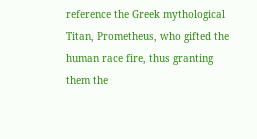reference the Greek mythological Titan, Prometheus, who gifted the human race fire, thus granting them the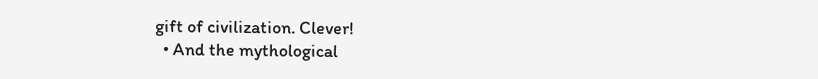gift of civilization. Clever!
  • And the mythological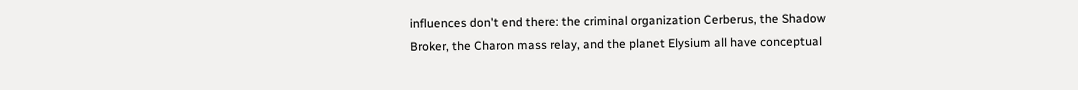influences don't end there: the criminal organization Cerberus, the Shadow Broker, the Charon mass relay, and the planet Elysium all have conceptual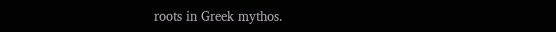roots in Greek mythos.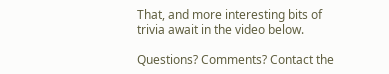That, and more interesting bits of trivia await in the video below.

Questions? Comments? Contact the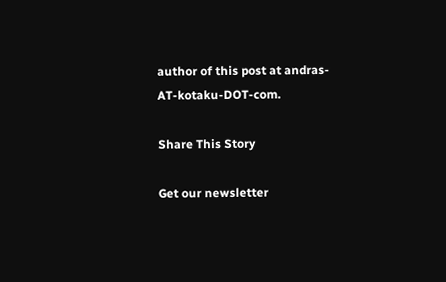author of this post at andras-AT-kotaku-DOT-com.

Share This Story

Get our newsletter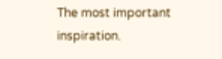The most important inspiration.